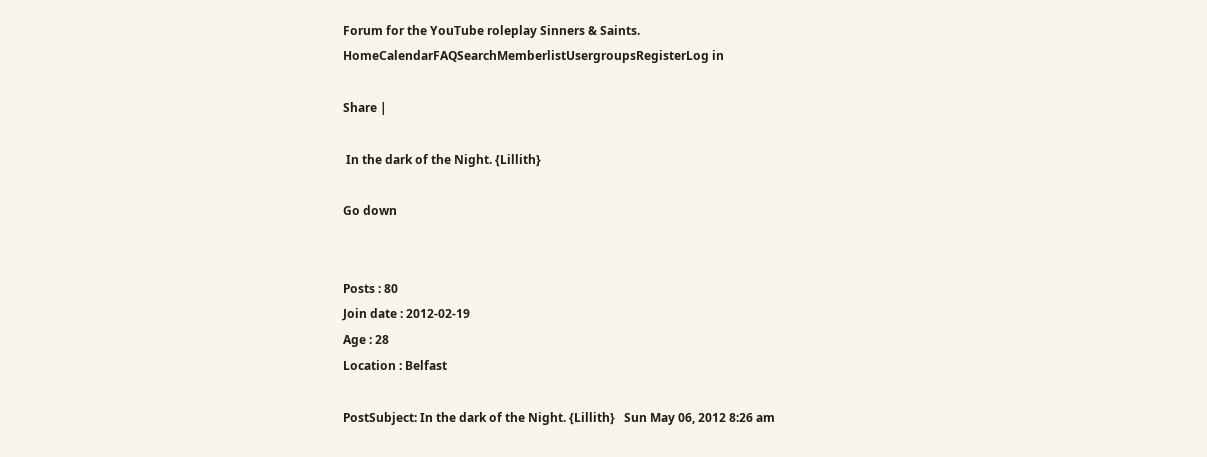Forum for the YouTube roleplay Sinners & Saints.
HomeCalendarFAQSearchMemberlistUsergroupsRegisterLog in

Share |

 In the dark of the Night. {Lillith}

Go down


Posts : 80
Join date : 2012-02-19
Age : 28
Location : Belfast

PostSubject: In the dark of the Night. {Lillith}   Sun May 06, 2012 8:26 am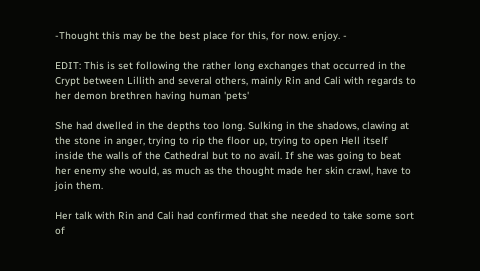-Thought this may be the best place for this, for now. enjoy. -

EDIT: This is set following the rather long exchanges that occurred in the Crypt between Lillith and several others, mainly Rin and Cali with regards to her demon brethren having human 'pets'

She had dwelled in the depths too long. Sulking in the shadows, clawing at the stone in anger, trying to rip the floor up, trying to open Hell itself inside the walls of the Cathedral but to no avail. If she was going to beat her enemy she would, as much as the thought made her skin crawl, have to join them.

Her talk with Rin and Cali had confirmed that she needed to take some sort of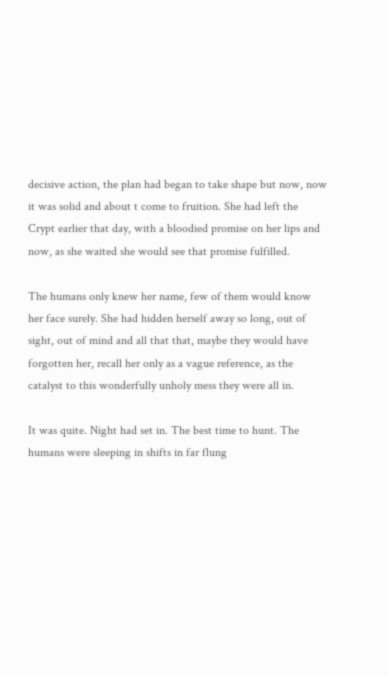decisive action, the plan had began to take shape but now, now it was solid and about t come to fruition. She had left the Crypt earlier that day, with a bloodied promise on her lips and now, as she waited she would see that promise fulfilled.

The humans only knew her name, few of them would know her face surely. She had hidden herself away so long, out of sight, out of mind and all that that, maybe they would have forgotten her, recall her only as a vague reference, as the catalyst to this wonderfully unholy mess they were all in.

It was quite. Night had set in. The best time to hunt. The humans were sleeping in shifts in far flung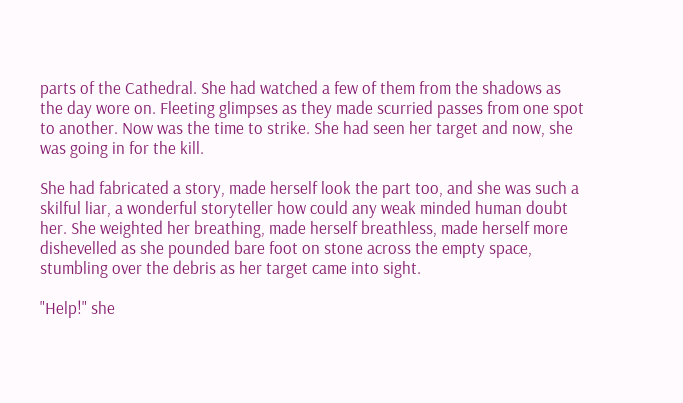parts of the Cathedral. She had watched a few of them from the shadows as the day wore on. Fleeting glimpses as they made scurried passes from one spot to another. Now was the time to strike. She had seen her target and now, she was going in for the kill.

She had fabricated a story, made herself look the part too, and she was such a skilful liar, a wonderful storyteller how could any weak minded human doubt her. She weighted her breathing, made herself breathless, made herself more dishevelled as she pounded bare foot on stone across the empty space, stumbling over the debris as her target came into sight.

"Help!" she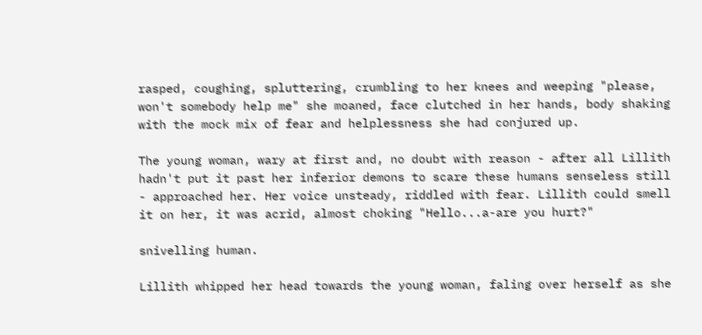rasped, coughing, spluttering, crumbling to her knees and weeping "please, won't somebody help me" she moaned, face clutched in her hands, body shaking with the mock mix of fear and helplessness she had conjured up.

The young woman, wary at first and, no doubt with reason - after all Lillith hadn't put it past her inferior demons to scare these humans senseless still - approached her. Her voice unsteady, riddled with fear. Lillith could smell it on her, it was acrid, almost choking "Hello...a-are you hurt?"

snivelling human.

Lillith whipped her head towards the young woman, faling over herself as she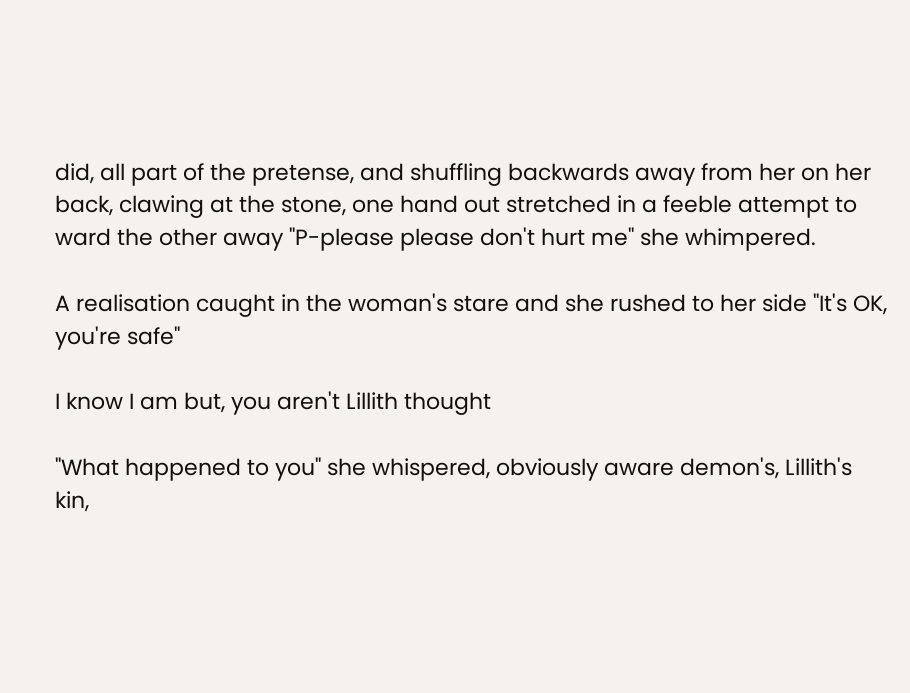did, all part of the pretense, and shuffling backwards away from her on her back, clawing at the stone, one hand out stretched in a feeble attempt to ward the other away "P-please please don't hurt me" she whimpered.

A realisation caught in the woman's stare and she rushed to her side "It's OK, you're safe"

I know I am but, you aren't Lillith thought

"What happened to you" she whispered, obviously aware demon's, Lillith's kin,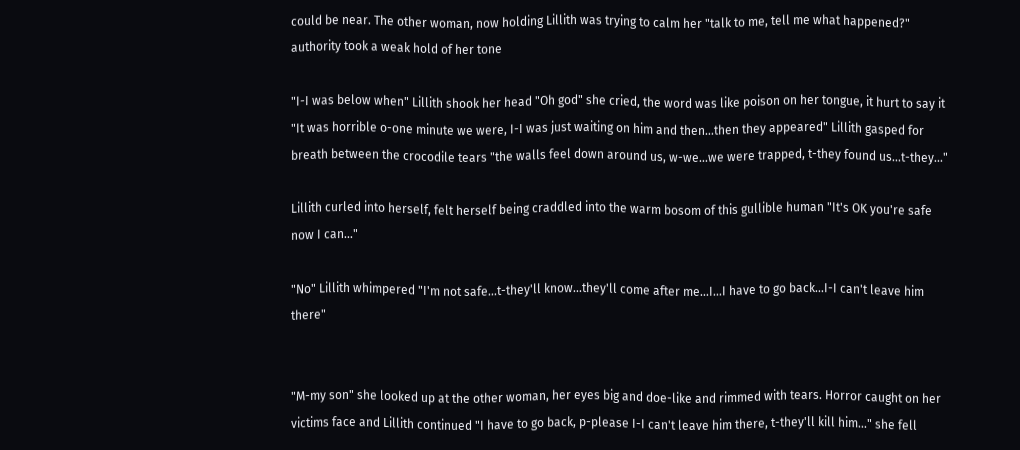could be near. The other woman, now holding Lillith was trying to calm her "talk to me, tell me what happened?" authority took a weak hold of her tone

"I-I was below when" Lillith shook her head "Oh god" she cried, the word was like poison on her tongue, it hurt to say it "It was horrible o-one minute we were, I-I was just waiting on him and then...then they appeared" Lillith gasped for breath between the crocodile tears "the walls feel down around us, w-we...we were trapped, t-they found us...t-they..."

Lillith curled into herself, felt herself being craddled into the warm bosom of this gullible human "It's OK you're safe now I can..."

"No" Lillith whimpered "I'm not safe...t-they'll know...they'll come after me...I...I have to go back...I-I can't leave him there"


"M-my son" she looked up at the other woman, her eyes big and doe-like and rimmed with tears. Horror caught on her victims face and Lillith continued "I have to go back, p-please I-I can't leave him there, t-they'll kill him..." she fell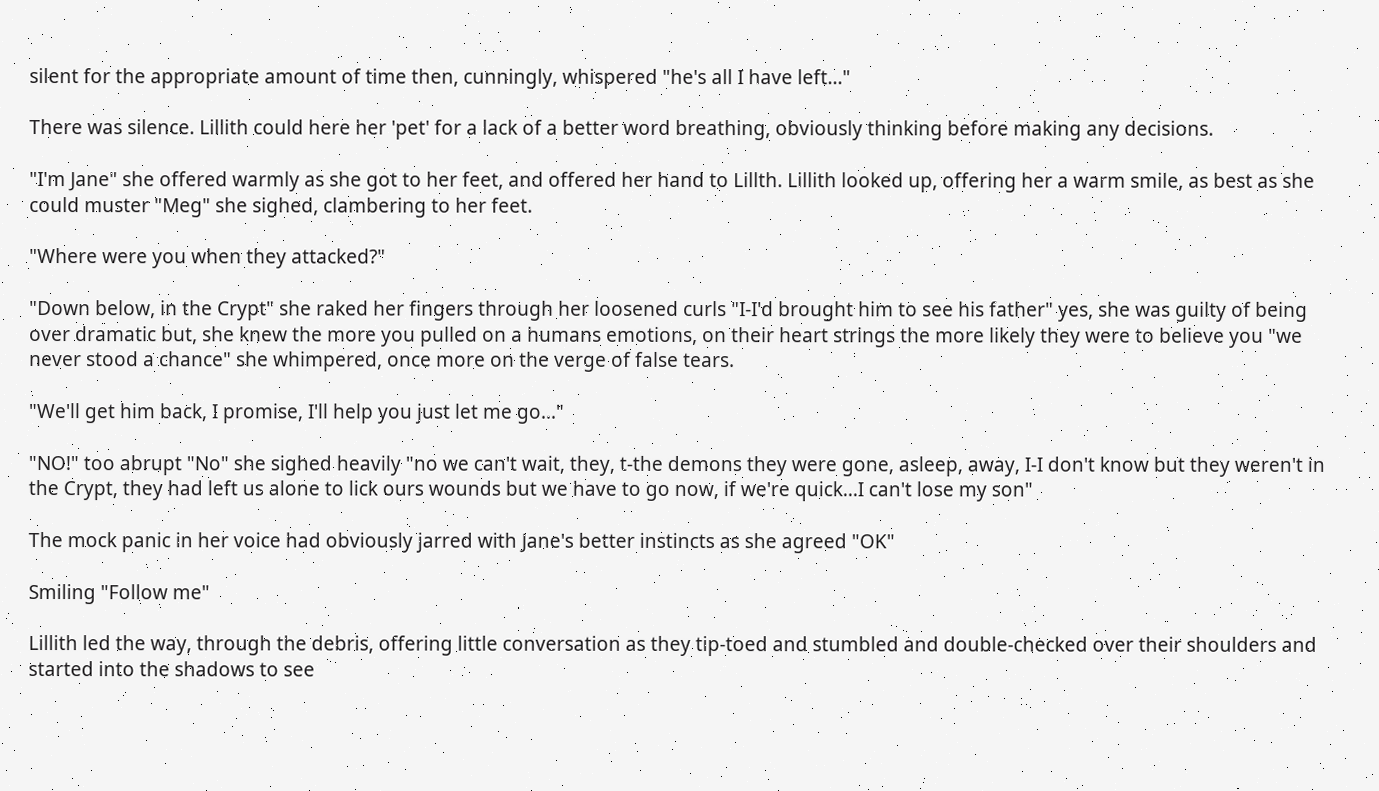silent for the appropriate amount of time then, cunningly, whispered "he's all I have left..."

There was silence. Lillith could here her 'pet' for a lack of a better word breathing, obviously thinking before making any decisions.

"I'm Jane" she offered warmly as she got to her feet, and offered her hand to Lillth. Lillith looked up, offering her a warm smile, as best as she could muster "Meg" she sighed, clambering to her feet.

"Where were you when they attacked?"

"Down below, in the Crypt" she raked her fingers through her loosened curls "I-I'd brought him to see his father" yes, she was guilty of being over dramatic but, she knew the more you pulled on a humans emotions, on their heart strings the more likely they were to believe you "we never stood a chance" she whimpered, once more on the verge of false tears.

"We'll get him back, I promise, I'll help you just let me go..."

"NO!" too abrupt "No" she sighed heavily "no we can't wait, they, t-the demons they were gone, asleep, away, I-I don't know but they weren't in the Crypt, they had left us alone to lick ours wounds but we have to go now, if we're quick...I can't lose my son"

The mock panic in her voice had obviously jarred with Jane's better instincts as she agreed "OK"

Smiling "Follow me"

Lillith led the way, through the debris, offering little conversation as they tip-toed and stumbled and double-checked over their shoulders and started into the shadows to see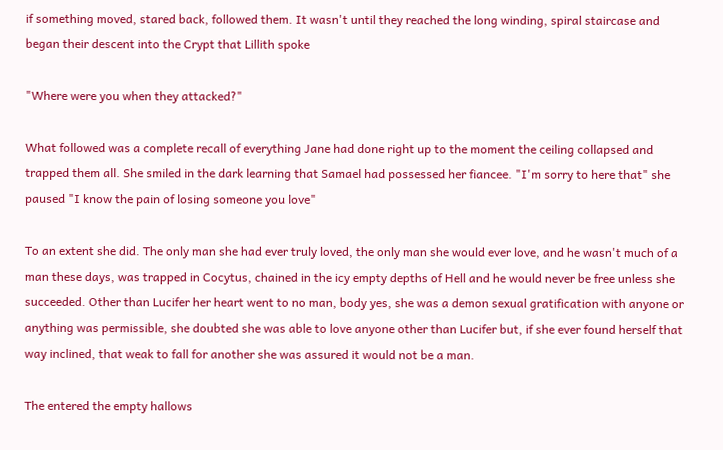if something moved, stared back, followed them. It wasn't until they reached the long winding, spiral staircase and began their descent into the Crypt that Lillith spoke

"Where were you when they attacked?"

What followed was a complete recall of everything Jane had done right up to the moment the ceiling collapsed and trapped them all. She smiled in the dark learning that Samael had possessed her fiancee. "I'm sorry to here that" she paused "I know the pain of losing someone you love"

To an extent she did. The only man she had ever truly loved, the only man she would ever love, and he wasn't much of a man these days, was trapped in Cocytus, chained in the icy empty depths of Hell and he would never be free unless she succeeded. Other than Lucifer her heart went to no man, body yes, she was a demon sexual gratification with anyone or anything was permissible, she doubted she was able to love anyone other than Lucifer but, if she ever found herself that way inclined, that weak to fall for another she was assured it would not be a man.

The entered the empty hallows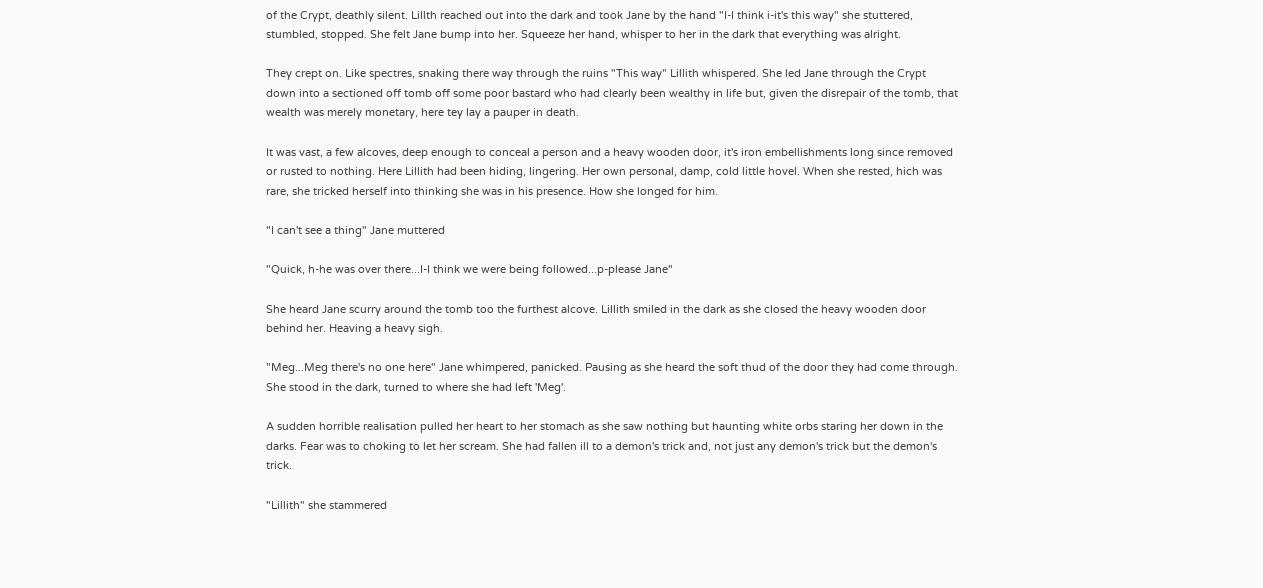of the Crypt, deathly silent. Lillth reached out into the dark and took Jane by the hand "I-I think i-it's this way" she stuttered, stumbled, stopped. She felt Jane bump into her. Squeeze her hand, whisper to her in the dark that everything was alright.

They crept on. Like spectres, snaking there way through the ruins "This way" Lillith whispered. She led Jane through the Crypt down into a sectioned off tomb off some poor bastard who had clearly been wealthy in life but, given the disrepair of the tomb, that wealth was merely monetary, here tey lay a pauper in death.

It was vast, a few alcoves, deep enough to conceal a person and a heavy wooden door, it's iron embellishments long since removed or rusted to nothing. Here Lillith had been hiding, lingering. Her own personal, damp, cold little hovel. When she rested, hich was rare, she tricked herself into thinking she was in his presence. How she longed for him.

"I can't see a thing" Jane muttered

"Quick, h-he was over there...I-I think we were being followed...p-please Jane"

She heard Jane scurry around the tomb too the furthest alcove. Lillith smiled in the dark as she closed the heavy wooden door behind her. Heaving a heavy sigh.

"Meg...Meg there's no one here" Jane whimpered, panicked. Pausing as she heard the soft thud of the door they had come through. She stood in the dark, turned to where she had left 'Meg'.

A sudden horrible realisation pulled her heart to her stomach as she saw nothing but haunting white orbs staring her down in the darks. Fear was to choking to let her scream. She had fallen ill to a demon's trick and, not just any demon's trick but the demon's trick.

"Lillith" she stammered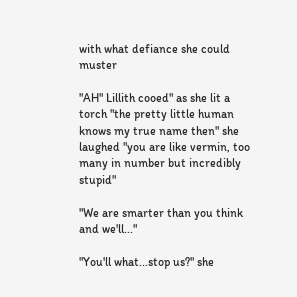with what defiance she could muster

"AH" Lillith cooed" as she lit a torch "the pretty little human knows my true name then" she laughed "you are like vermin, too many in number but incredibly stupid"

"We are smarter than you think and we'll..."

"You'll what...stop us?" she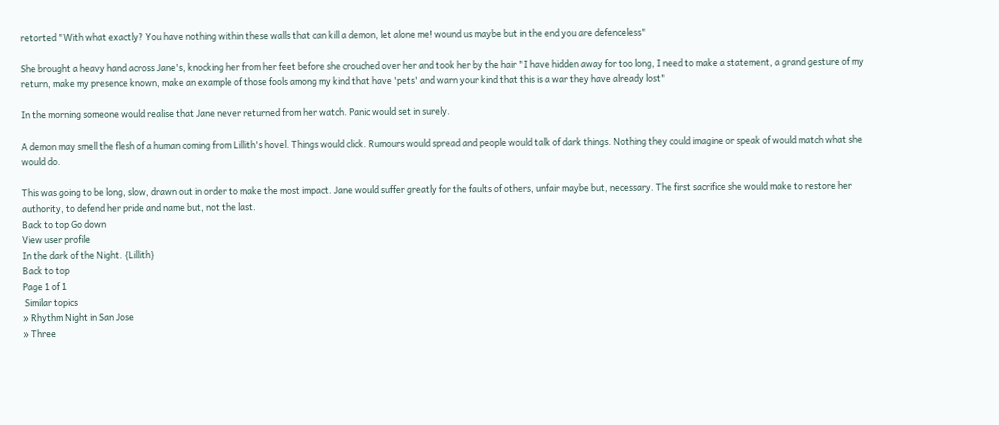retorted "With what exactly? You have nothing within these walls that can kill a demon, let alone me! wound us maybe but in the end you are defenceless"

She brought a heavy hand across Jane's, knocking her from her feet before she crouched over her and took her by the hair "I have hidden away for too long, I need to make a statement, a grand gesture of my return, make my presence known, make an example of those fools among my kind that have 'pets' and warn your kind that this is a war they have already lost"

In the morning someone would realise that Jane never returned from her watch. Panic would set in surely.

A demon may smell the flesh of a human coming from Lillith's hovel. Things would click. Rumours would spread and people would talk of dark things. Nothing they could imagine or speak of would match what she would do.

This was going to be long, slow, drawn out in order to make the most impact. Jane would suffer greatly for the faults of others, unfair maybe but, necessary. The first sacrifice she would make to restore her authority, to defend her pride and name but, not the last.
Back to top Go down
View user profile
In the dark of the Night. {Lillith}
Back to top
Page 1 of 1
 Similar topics
» Rhythm Night in San Jose
» Three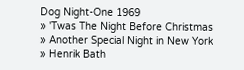Dog Night-One 1969
» 'Twas The Night Before Christmas
» Another Special Night in New York
» Henrik Bath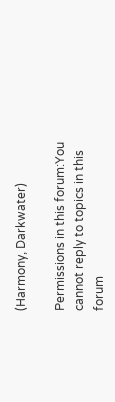(Harmony, Darkwater)

Permissions in this forum:You cannot reply to topics in this forum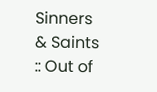Sinners & Saints  :: Out of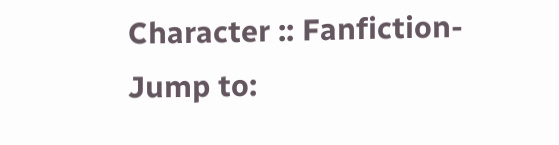Character :: Fanfiction-
Jump to: